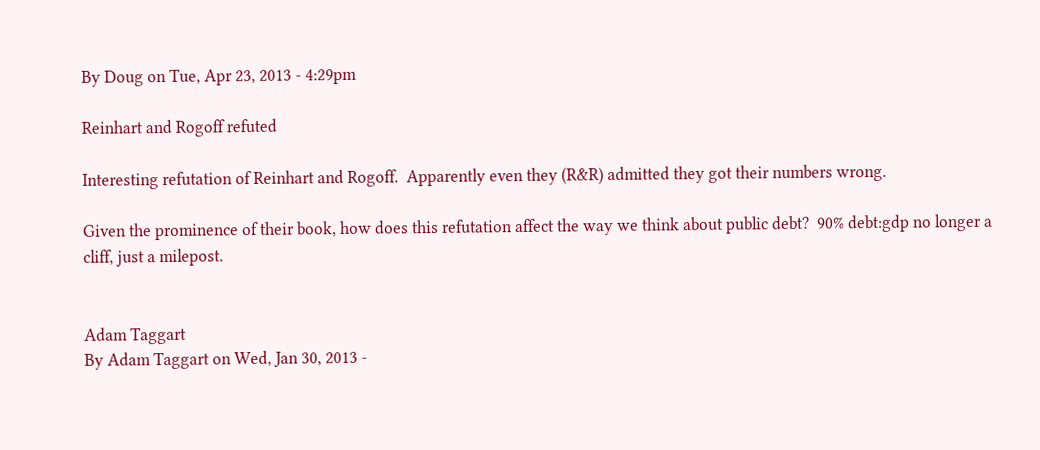By Doug on Tue, Apr 23, 2013 - 4:29pm

Reinhart and Rogoff refuted

Interesting refutation of Reinhart and Rogoff.  Apparently even they (R&R) admitted they got their numbers wrong.

Given the prominence of their book, how does this refutation affect the way we think about public debt?  90% debt:gdp no longer a cliff, just a milepost.


Adam Taggart
By Adam Taggart on Wed, Jan 30, 2013 -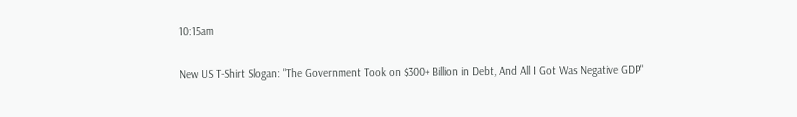10:15am

New US T-Shirt Slogan: "The Government Took on $300+ Billion in Debt, And All I Got Was Negative GDP"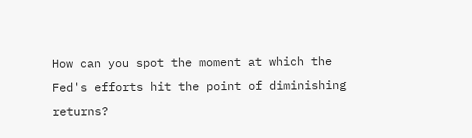How can you spot the moment at which the Fed's efforts hit the point of diminishing returns?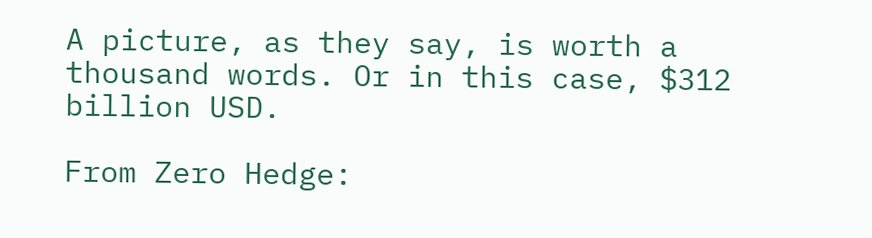A picture, as they say, is worth a thousand words. Or in this case, $312 billion USD.

From Zero Hedge: